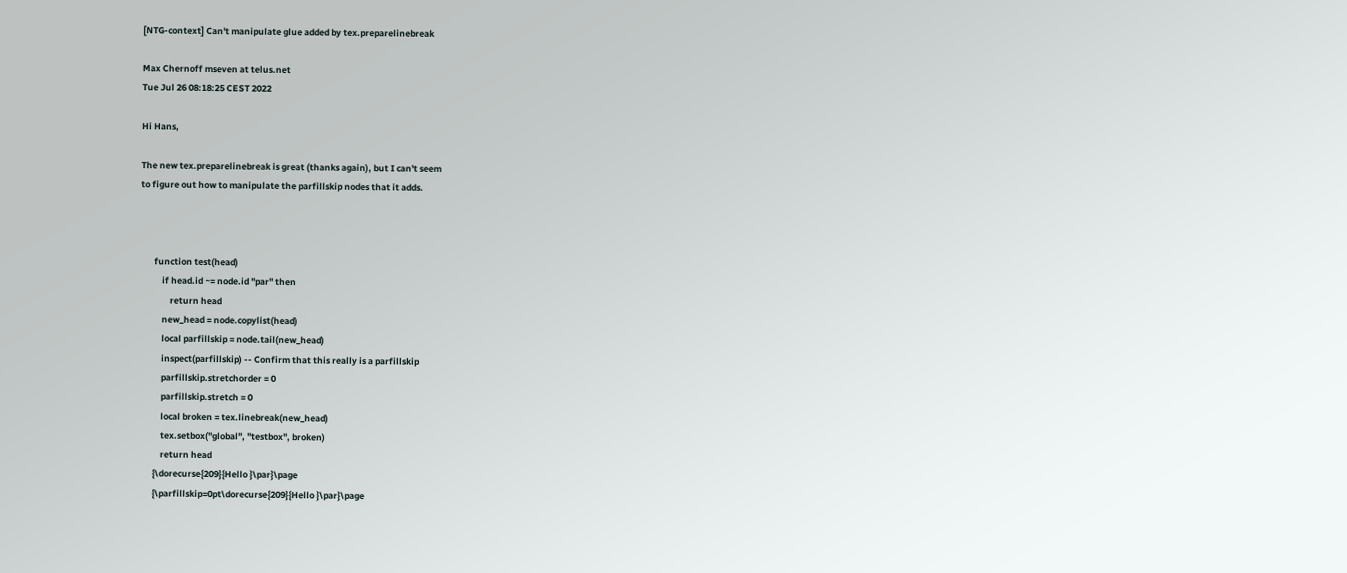[NTG-context] Can't manipulate glue added by tex.preparelinebreak

Max Chernoff mseven at telus.net
Tue Jul 26 08:18:25 CEST 2022

Hi Hans,

The new tex.preparelinebreak is great (thanks again), but I can't seem
to figure out how to manipulate the parfillskip nodes that it adds.



       function test(head)
           if head.id ~= node.id "par" then
               return head
           new_head = node.copylist(head)
           local parfillskip = node.tail(new_head)
           inspect(parfillskip) -- Confirm that this really is a parfillskip
           parfillskip.stretchorder = 0
           parfillskip.stretch = 0
           local broken = tex.linebreak(new_head)
           tex.setbox("global", "testbox", broken)
           return head
       {\dorecurse{209}{Hello }\par}\page
       {\parfillskip=0pt\dorecurse{209}{Hello }\par}\page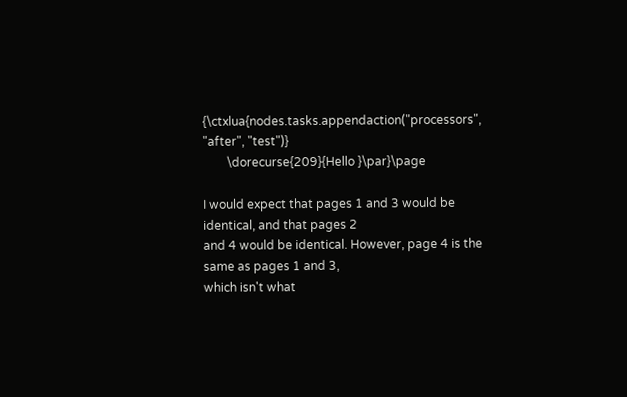{\ctxlua{nodes.tasks.appendaction("processors", "after", "test")}
        \dorecurse{209}{Hello }\par}\page

I would expect that pages 1 and 3 would be identical, and that pages 2
and 4 would be identical. However, page 4 is the same as pages 1 and 3,
which isn't what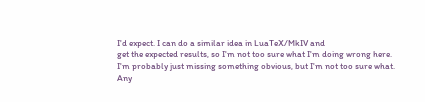I'd expect. I can do a similar idea in LuaTeX/MkIV and
get the expected results, so I'm not too sure what I'm doing wrong here.
I'm probably just missing something obvious, but I'm not too sure what.
Any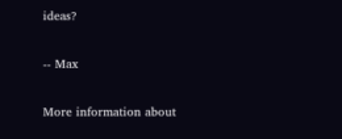ideas?

-- Max

More information about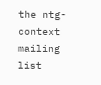the ntg-context mailing list